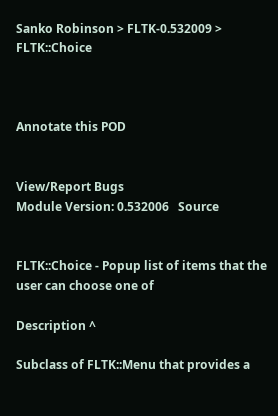Sanko Robinson > FLTK-0.532009 > FLTK::Choice



Annotate this POD


View/Report Bugs
Module Version: 0.532006   Source


FLTK::Choice - Popup list of items that the user can choose one of

Description ^

Subclass of FLTK::Menu that provides a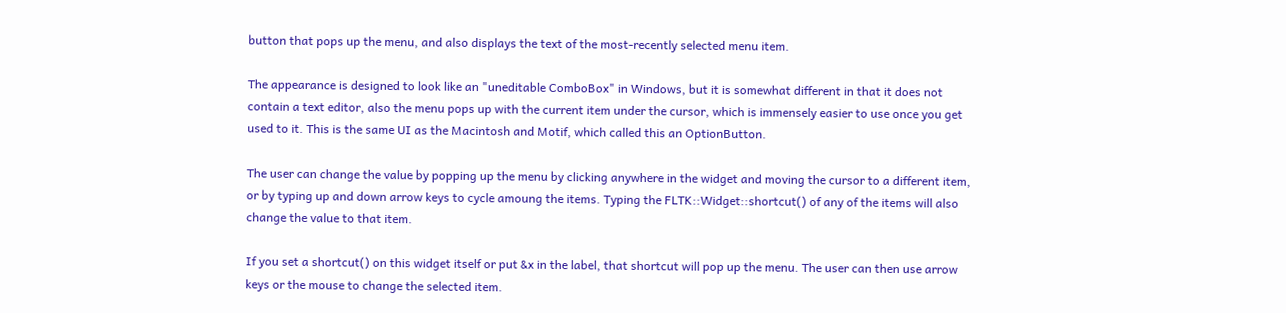button that pops up the menu, and also displays the text of the most-recently selected menu item.

The appearance is designed to look like an "uneditable ComboBox" in Windows, but it is somewhat different in that it does not contain a text editor, also the menu pops up with the current item under the cursor, which is immensely easier to use once you get used to it. This is the same UI as the Macintosh and Motif, which called this an OptionButton.

The user can change the value by popping up the menu by clicking anywhere in the widget and moving the cursor to a different item, or by typing up and down arrow keys to cycle amoung the items. Typing the FLTK::Widget::shortcut() of any of the items will also change the value to that item.

If you set a shortcut() on this widget itself or put &x in the label, that shortcut will pop up the menu. The user can then use arrow keys or the mouse to change the selected item.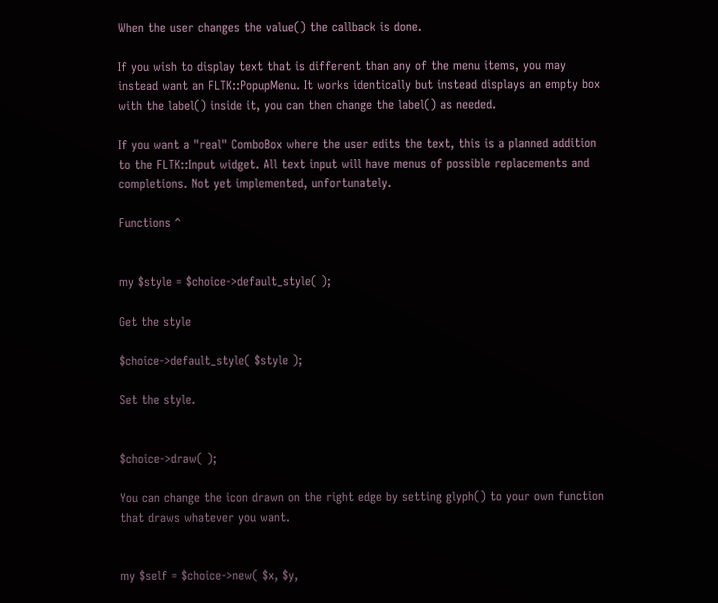When the user changes the value() the callback is done.

If you wish to display text that is different than any of the menu items, you may instead want an FLTK::PopupMenu. It works identically but instead displays an empty box with the label() inside it, you can then change the label() as needed.

If you want a "real" ComboBox where the user edits the text, this is a planned addition to the FLTK::Input widget. All text input will have menus of possible replacements and completions. Not yet implemented, unfortunately.

Functions ^


my $style = $choice->default_style( );

Get the style

$choice->default_style( $style );

Set the style.


$choice->draw( );

You can change the icon drawn on the right edge by setting glyph() to your own function that draws whatever you want.


my $self = $choice->new( $x, $y,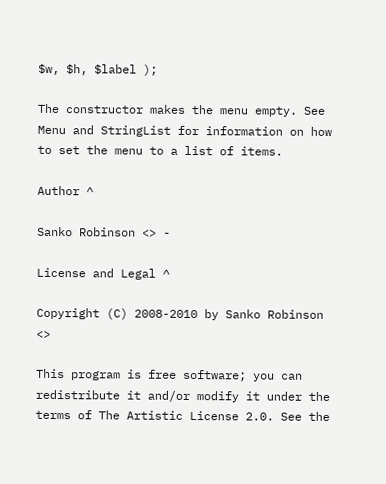$w, $h, $label );

The constructor makes the menu empty. See Menu and StringList for information on how to set the menu to a list of items.

Author ^

Sanko Robinson <> -

License and Legal ^

Copyright (C) 2008-2010 by Sanko Robinson <>

This program is free software; you can redistribute it and/or modify it under the terms of The Artistic License 2.0. See the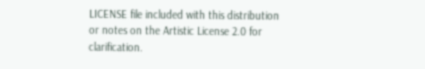LICENSE file included with this distribution or notes on the Artistic License 2.0 for clarification.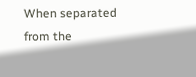When separated from the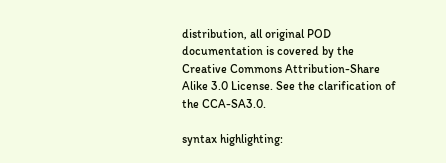distribution, all original POD documentation is covered by the Creative Commons Attribution-Share Alike 3.0 License. See the clarification of the CCA-SA3.0.

syntax highlighting: